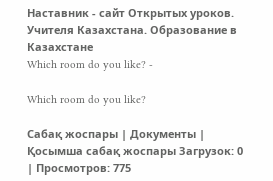Наставник - сайт Открытых уроков. Учителя Казахстана. Образование в Казахстане
Which room do you like? -

Which room do you like?

Сабақ жоспары | Документы | Қосымша сабақ жоспары Загрузок: 0 | Просмотров: 775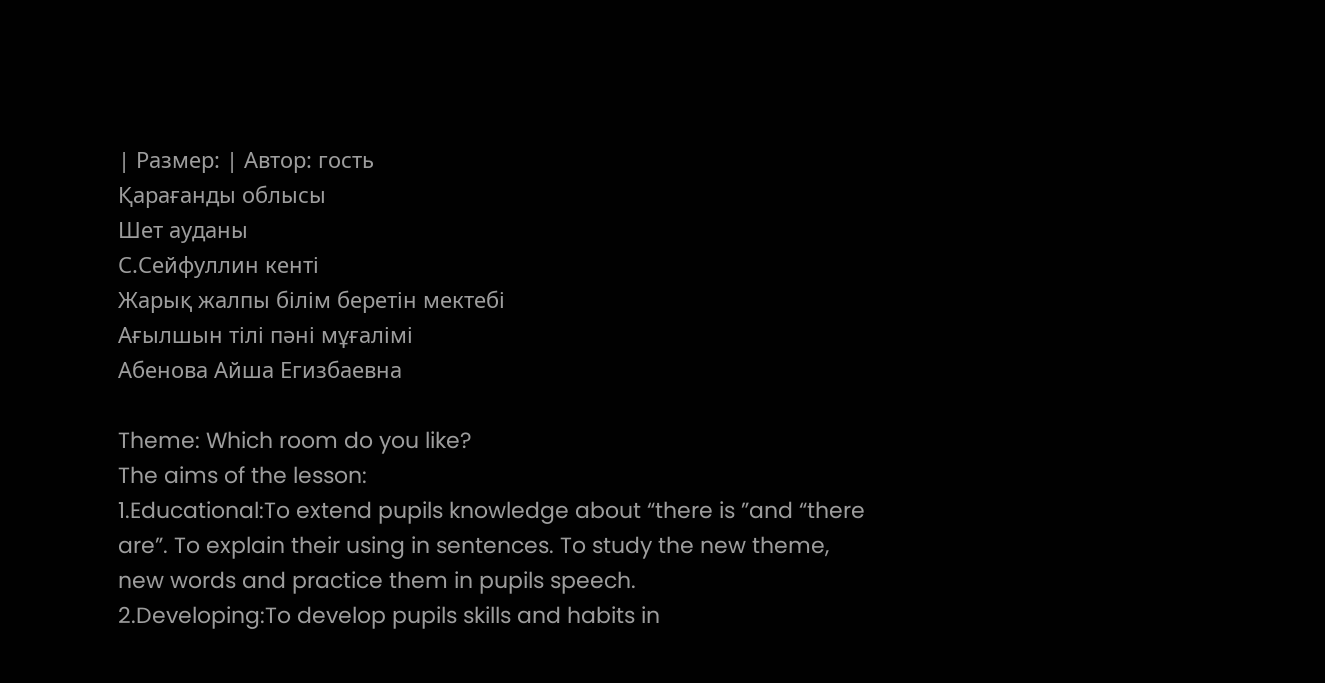| Размер: | Автор: гость
Қарағанды облысы
Шет ауданы
С.Сейфуллин кенті
Жарық жалпы білім беретін мектебі
Ағылшын тілі пәні мұғалімі
Абенова Айша Егизбаевна

Theme: Which room do you like?
The aims of the lesson:
1.Educational:To extend pupils knowledge about “there is ”and “there are”. To explain their using in sentences. To study the new theme, new words and practice them in pupils speech.
2.Developing:To develop pupils skills and habits in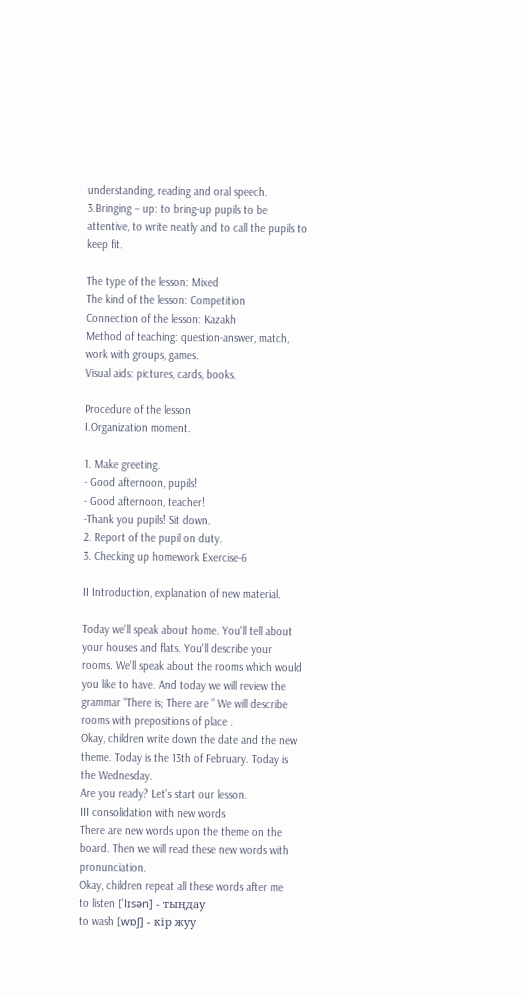understanding, reading and oral speech.
3.Bringing – up: to bring-up pupils to be attentive, to write neatly and to call the pupils to keep fit.

The type of the lesson: Mixed
The kind of the lesson: Competition
Connection of the lesson: Kazakh
Method of teaching: question-answer, match, work with groups, games.
Visual aids: pictures, cards, books.

Procedure of the lesson
I.Organization moment.

1. Make greeting.
- Good afternoon, pupils!
- Good afternoon, teacher!
-Thank you pupils! Sit down.
2. Report of the pupil on duty.
3. Checking up homework Exercise-6

II Introduction, explanation of new material.

Today we'll speak about home. You'll tell about your houses and flats. You'll describe your rooms. We'll speak about the rooms which would you like to have. And today we will review the grammar “There is; There are ” We will describe rooms with prepositions of place .
Okay, children write down the date and the new theme. Today is the 13th of February. Today is the Wednesday.
Are you ready? Let’s start our lesson.
III consolidation with new words
There are new words upon the theme on the board. Then we will read these new words with pronunciation.
Okay, children repeat all these words after me
to listen [’lɪsən] - тыңдау
to wash [wɒʃ] - кір жуу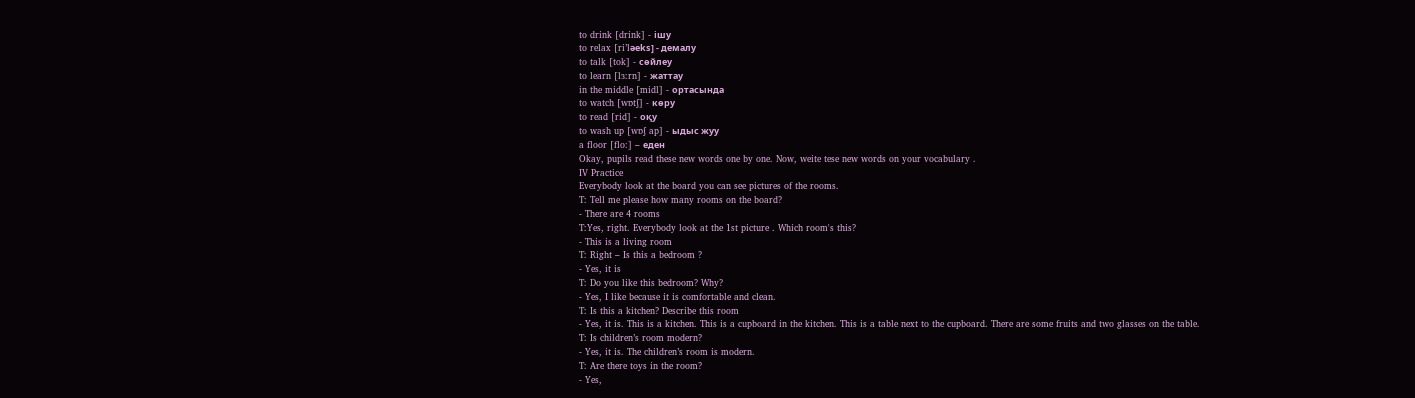to drink [drink] - ішу
to relax [ri’lәеks] - демалу
to talk [tok] - сөйлеу
to learn [lɜ:rn] - жаттау
in the middle [midl] - ортасында
to watch [wɒtʃ] - көру
to read [rid] - оқу
to wash up [wɒʃ ap] - ыдыс жуу
a floor [flo:] – еден
Okay, pupils read these new words one by one. Now, weite tese new words on your vocabulary .
IV Practice
Everybody look at the board you can see pictures of the rooms.
T: Tell me please how many rooms on the board?
- There are 4 rooms
T:Yes, right. Everybody look at the 1st picture . Which room's this?
- This is a living room
T: Right – Is this a bedroom ?
- Yes, it is
T: Do you like this bedroom? Why?
- Yes, I like because it is comfortable and clean.
T: Is this a kitchen? Describe this room
- Yes, it is. This is a kitchen. This is a cupboard in the kitchen. This is a table next to the cupboard. There are some fruits and two glasses on the table.
T: Is children’s room modern?
- Yes, it is. The children’s room is modern.
T: Are there toys in the room?
- Yes,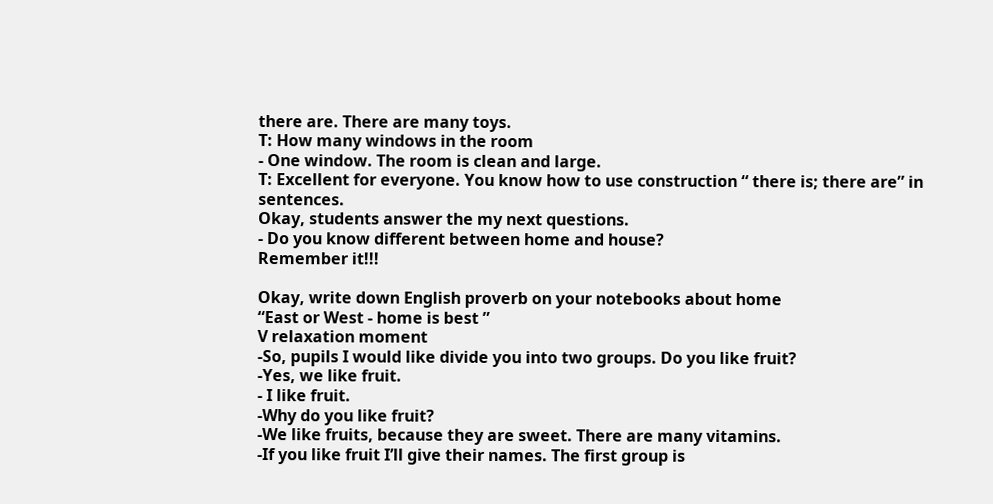there are. There are many toys.
T: How many windows in the room
- One window. The room is clean and large.
T: Excellent for everyone. You know how to use construction “ there is; there are” in sentences.
Okay, students answer the my next questions.
- Do you know different between home and house?
Remember it!!!

Okay, write down English proverb on your notebooks about home
“East or West - home is best ”
V relaxation moment
-So, pupils I would like divide you into two groups. Do you like fruit?
-Yes, we like fruit.
- I like fruit.
-Why do you like fruit?
-We like fruits, because they are sweet. There are many vitamins.
-If you like fruit I’ll give their names. The first group is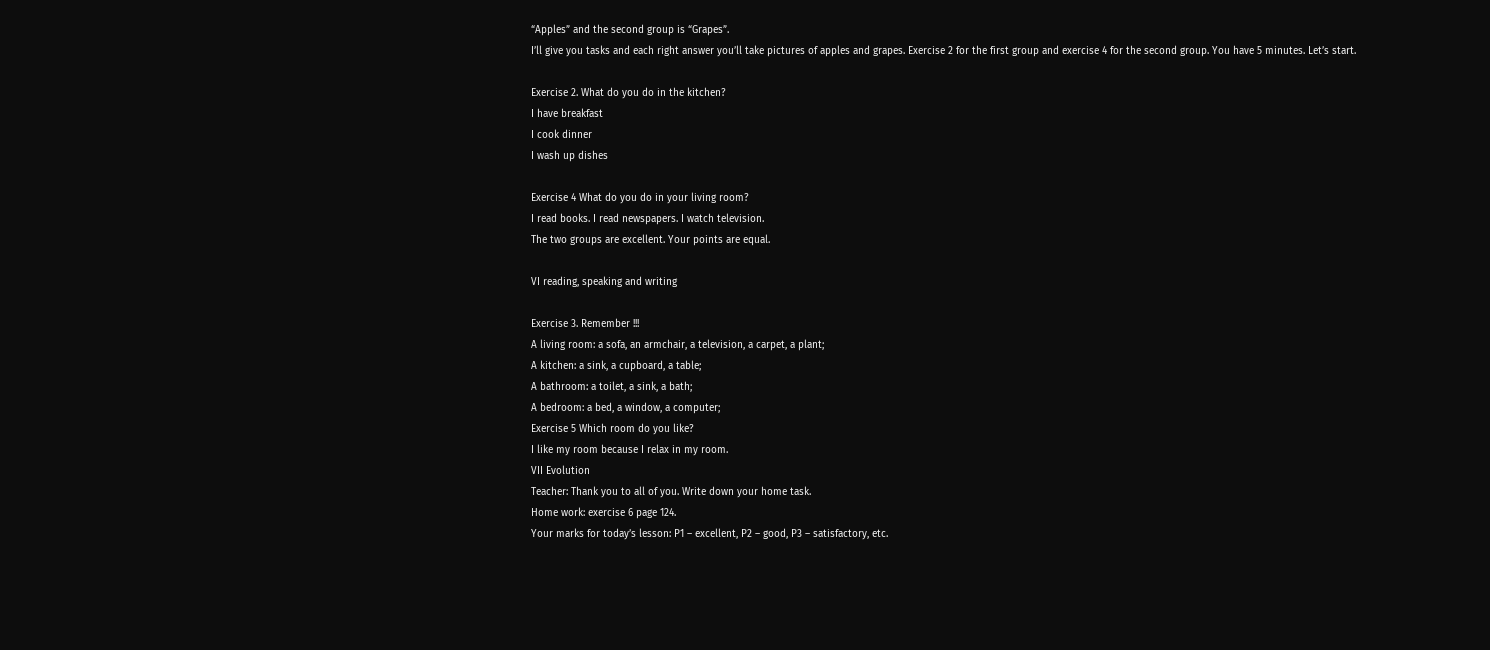“Apples” and the second group is “Grapes”.
I’ll give you tasks and each right answer you’ll take pictures of apples and grapes. Exercise 2 for the first group and exercise 4 for the second group. You have 5 minutes. Let’s start.

Exercise 2. What do you do in the kitchen?
I have breakfast
I cook dinner
I wash up dishes

Exercise 4 What do you do in your living room?
I read books. I read newspapers. I watch television.
The two groups are excellent. Your points are equal.

VI reading, speaking and writing

Exercise 3. Remember !!!
A living room: a sofa, an armchair, a television, a carpet, a plant;
A kitchen: a sink, a cupboard, a table;
A bathroom: a toilet, a sink, a bath;
A bedroom: a bed, a window, a computer;
Exercise 5 Which room do you like?
I like my room because I relax in my room.
VII Evolution
Teacher: Thank you to all of you. Write down your home task.
Home work: exercise 6 page 124.
Your marks for today’s lesson: P1 – excellent, P2 – good, P3 – satisfactory, etc.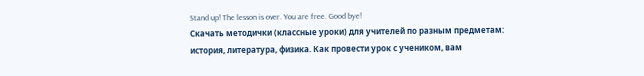Stand up! The lesson is over. You are free. Good bye!
Скачать методички (классные уроки) для учителей по разным предметам: история, литература, физика. Как провести урок с учеником, вам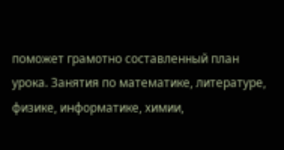поможет грамотно составленный план урока. Занятия по математике, литературе, физике, информатике, химии,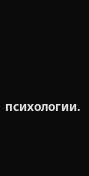психологии.